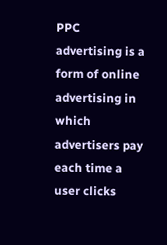PPC advertising is a form of online advertising in which advertisers pay each time a user clicks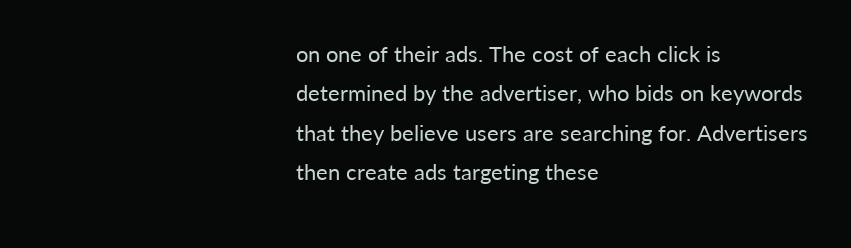on one of their ads. The cost of each click is determined by the advertiser, who bids on keywords that they believe users are searching for. Advertisers then create ads targeting these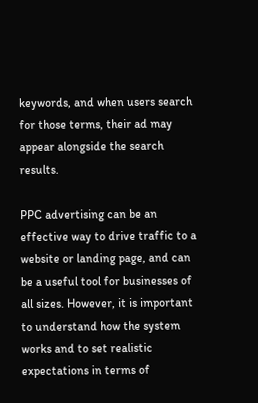keywords, and when users search for those terms, their ad may appear alongside the search results.

PPC advertising can be an effective way to drive traffic to a website or landing page, and can be a useful tool for businesses of all sizes. However, it is important to understand how the system works and to set realistic expectations in terms of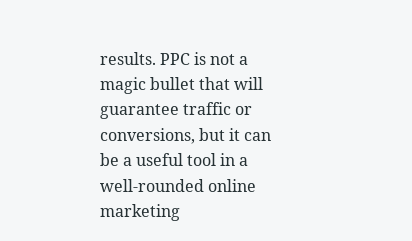results. PPC is not a magic bullet that will guarantee traffic or conversions, but it can be a useful tool in a well-rounded online marketing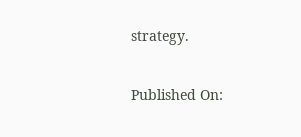strategy.

Published On: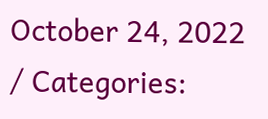October 24, 2022 / Categories: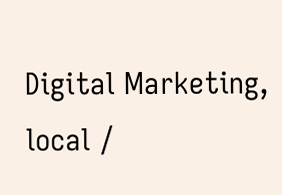Digital Marketing, local /